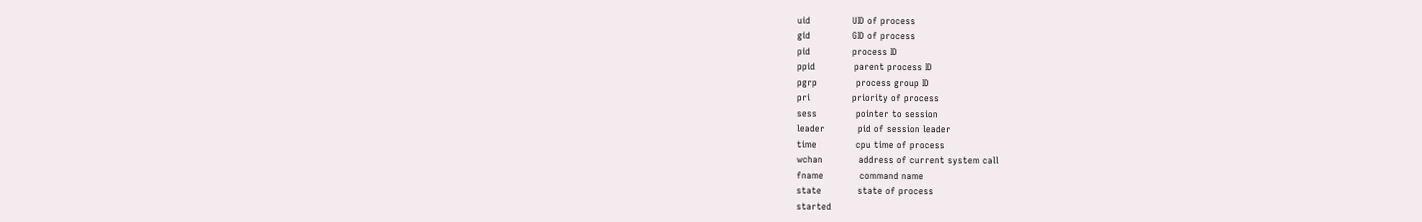uid              UID of process
gid              GID of process
pid              process ID
ppid             parent process ID
pgrp             process group ID
pri              priority of process
sess             pointer to session
leader           pid of session leader
time             cpu time of process
wchan            address of current system call
fname            command name
state            state of process
started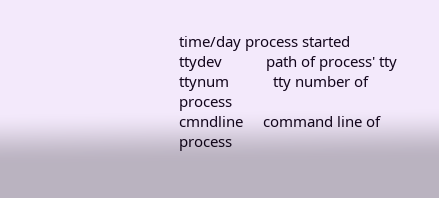time/day process started
ttydev           path of process' tty
ttynum           tty number of process
cmndline     command line of process